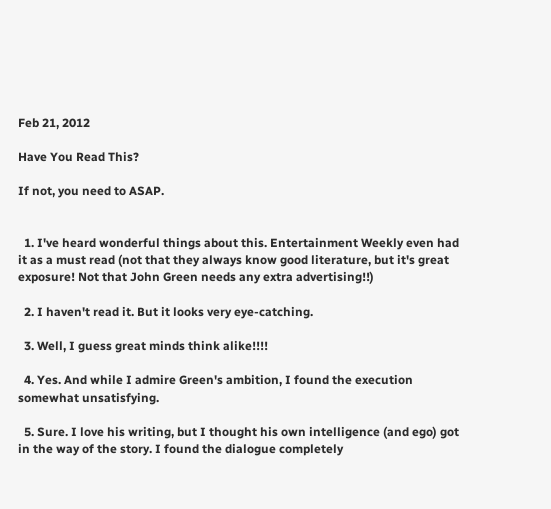Feb 21, 2012

Have You Read This?

If not, you need to ASAP.


  1. I've heard wonderful things about this. Entertainment Weekly even had it as a must read (not that they always know good literature, but it's great exposure! Not that John Green needs any extra advertising!!)

  2. I haven't read it. But it looks very eye-catching.

  3. Well, I guess great minds think alike!!!!

  4. Yes. And while I admire Green's ambition, I found the execution somewhat unsatisfying.

  5. Sure. I love his writing, but I thought his own intelligence (and ego) got in the way of the story. I found the dialogue completely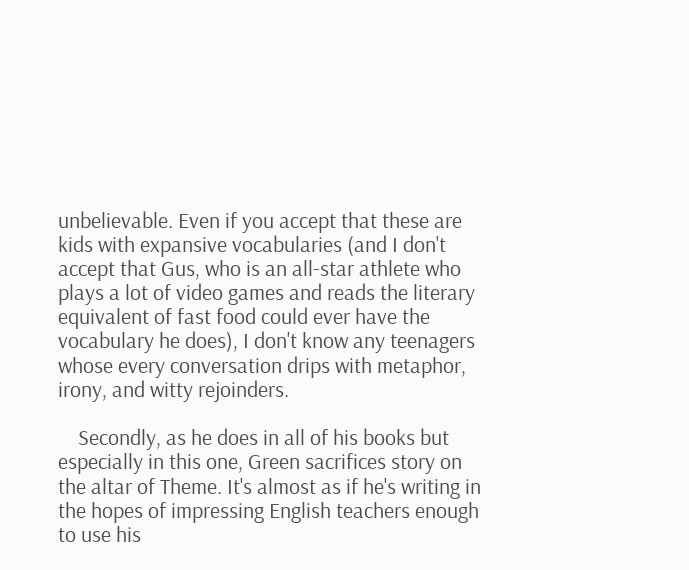unbelievable. Even if you accept that these are kids with expansive vocabularies (and I don't accept that Gus, who is an all-star athlete who plays a lot of video games and reads the literary equivalent of fast food could ever have the vocabulary he does), I don't know any teenagers whose every conversation drips with metaphor, irony, and witty rejoinders.

    Secondly, as he does in all of his books but especially in this one, Green sacrifices story on the altar of Theme. It's almost as if he's writing in the hopes of impressing English teachers enough to use his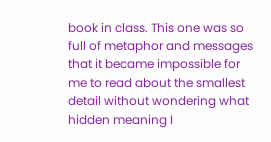book in class. This one was so full of metaphor and messages that it became impossible for me to read about the smallest detail without wondering what hidden meaning I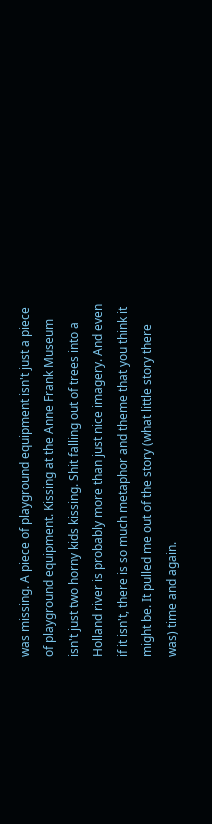was missing. A piece of playground equipment isn't just a piece of playground equipment. Kissing at the Anne Frank Museum isn't just two horny kids kissing. Shit falling out of trees into a Holland river is probably more than just nice imagery. And even if it isn't, there is so much metaphor and theme that you think it might be. It pulled me out of the story (what little story there was) time and again.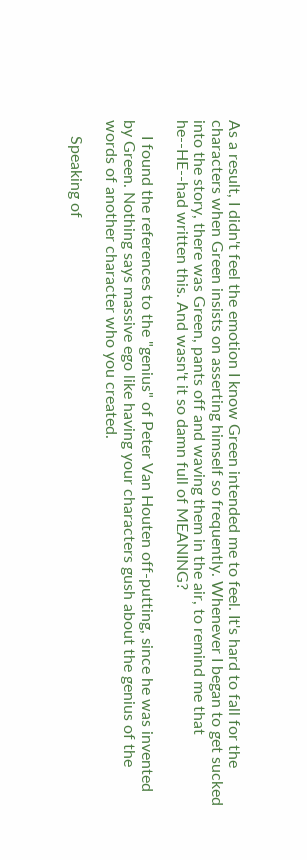As a result, I didn't feel the emotion I know Green intended me to feel. It's hard to fall for the characters when Green insists on asserting himself so frequently. Whenever I began to get sucked into the story, there was Green, pants off and waving them in the air, to remind me that he--HE--had written this. And wasn't it so damn full of MEANING?

    I found the references to the "genius" of Peter Van Houten off-putting, since he was invented by Green. Nothing says massive ego like having your characters gush about the genius of the words of another character who you created.

    Speaking of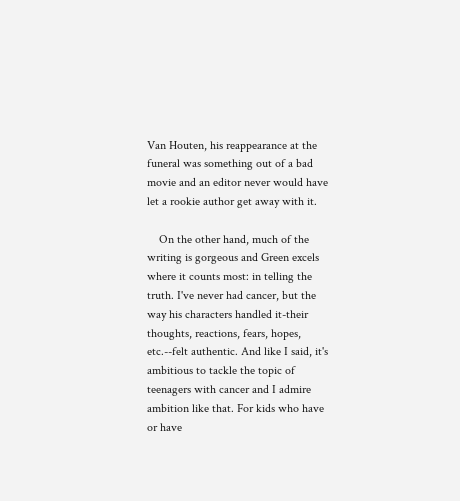Van Houten, his reappearance at the funeral was something out of a bad movie and an editor never would have let a rookie author get away with it.

    On the other hand, much of the writing is gorgeous and Green excels where it counts most: in telling the truth. I've never had cancer, but the way his characters handled it-their thoughts, reactions, fears, hopes, etc.--felt authentic. And like I said, it's ambitious to tackle the topic of teenagers with cancer and I admire ambition like that. For kids who have or have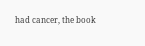had cancer, the book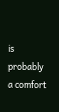is probably a comfort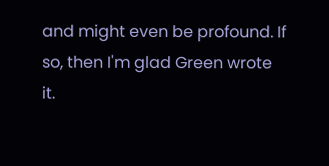and might even be profound. If so, then I'm glad Green wrote it.